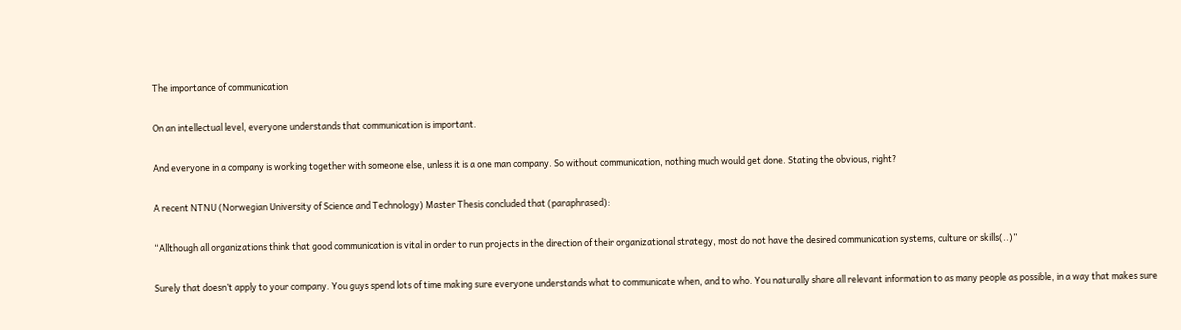The importance of communication

On an intellectual level, everyone understands that communication is important.

And everyone in a company is working together with someone else, unless it is a one man company. So without communication, nothing much would get done. Stating the obvious, right?

A recent NTNU (Norwegian University of Science and Technology) Master Thesis concluded that (paraphrased):

“Allthough all organizations think that good communication is vital in order to run projects in the direction of their organizational strategy, most do not have the desired communication systems, culture or skills(..)”

Surely that doesn’t apply to your company. You guys spend lots of time making sure everyone understands what to communicate when, and to who. You naturally share all relevant information to as many people as possible, in a way that makes sure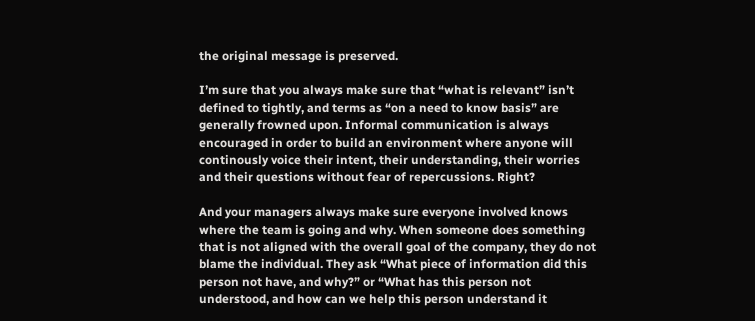the original message is preserved.

I’m sure that you always make sure that “what is relevant” isn’t defined to tightly, and terms as “on a need to know basis” are generally frowned upon. Informal communication is always encouraged in order to build an environment where anyone will continously voice their intent, their understanding, their worries and their questions without fear of repercussions. Right?

And your managers always make sure everyone involved knows where the team is going and why. When someone does something that is not aligned with the overall goal of the company, they do not blame the individual. They ask “What piece of information did this person not have, and why?” or “What has this person not understood, and how can we help this person understand it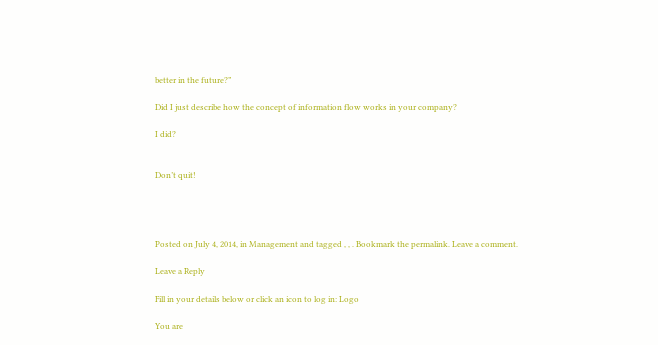better in the future?”

Did I just describe how the concept of information flow works in your company?

I did?


Don’t quit!




Posted on July 4, 2014, in Management and tagged , , . Bookmark the permalink. Leave a comment.

Leave a Reply

Fill in your details below or click an icon to log in: Logo

You are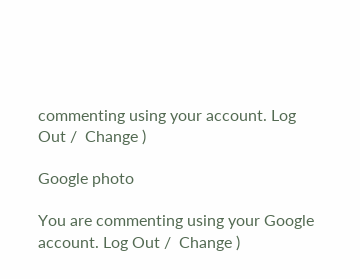commenting using your account. Log Out /  Change )

Google photo

You are commenting using your Google account. Log Out /  Change )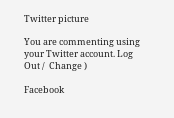Twitter picture

You are commenting using your Twitter account. Log Out /  Change )

Facebook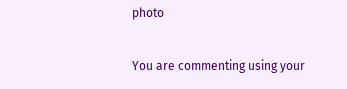photo

You are commenting using your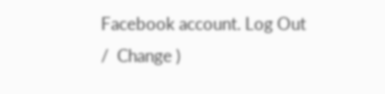Facebook account. Log Out /  Change )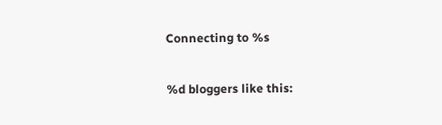Connecting to %s

%d bloggers like this: